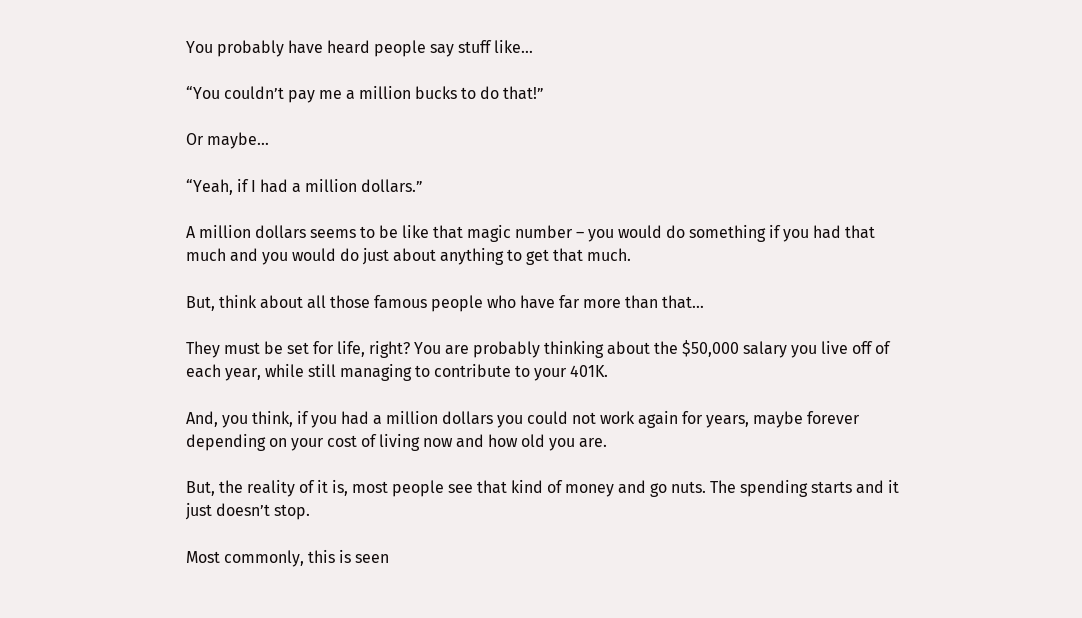You probably have heard people say stuff like…

“You couldn’t pay me a million bucks to do that!”

Or maybe…

“Yeah, if I had a million dollars.”

A million dollars seems to be like that magic number – you would do something if you had that much and you would do just about anything to get that much.

But, think about all those famous people who have far more than that…

They must be set for life, right? You are probably thinking about the $50,000 salary you live off of each year, while still managing to contribute to your 401K.

And, you think, if you had a million dollars you could not work again for years, maybe forever depending on your cost of living now and how old you are.

But, the reality of it is, most people see that kind of money and go nuts. The spending starts and it just doesn’t stop.

Most commonly, this is seen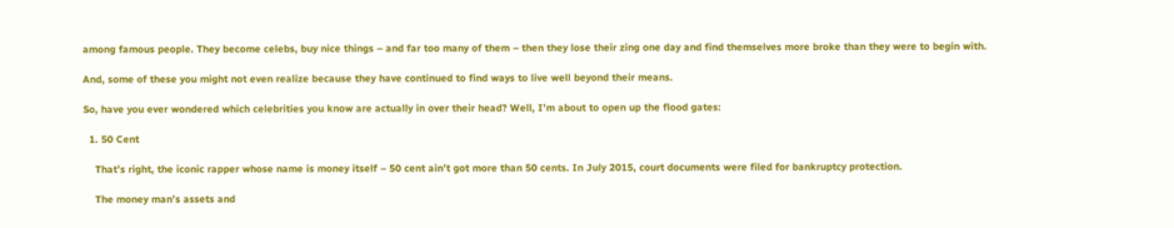among famous people. They become celebs, buy nice things – and far too many of them – then they lose their zing one day and find themselves more broke than they were to begin with.

And, some of these you might not even realize because they have continued to find ways to live well beyond their means.

So, have you ever wondered which celebrities you know are actually in over their head? Well, I’m about to open up the flood gates:

  1. 50 Cent

    That’s right, the iconic rapper whose name is money itself – 50 cent ain’t got more than 50 cents. In July 2015, court documents were filed for bankruptcy protection.

    The money man’s assets and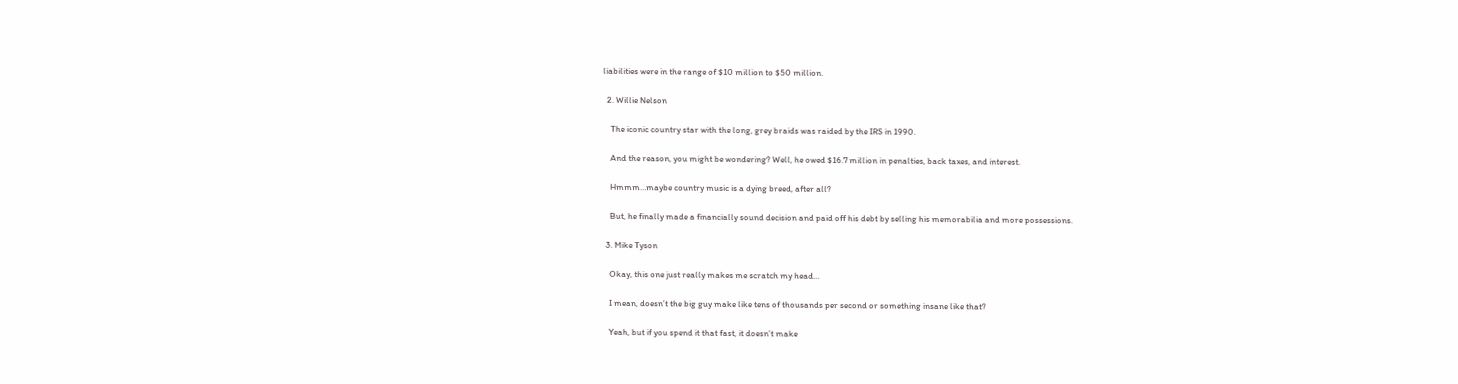liabilities were in the range of $10 million to $50 million.

  2. Willie Nelson

    The iconic country star with the long, grey braids was raided by the IRS in 1990.

    And the reason, you might be wondering? Well, he owed $16.7 million in penalties, back taxes, and interest.

    Hmmm…maybe country music is a dying breed, after all?

    But, he finally made a financially sound decision and paid off his debt by selling his memorabilia and more possessions.

  3. Mike Tyson

    Okay, this one just really makes me scratch my head…

    I mean, doesn’t the big guy make like tens of thousands per second or something insane like that?

    Yeah, but if you spend it that fast, it doesn’t make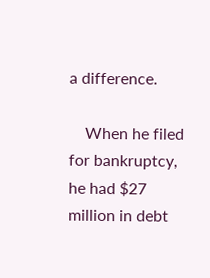a difference.

    When he filed for bankruptcy, he had $27 million in debt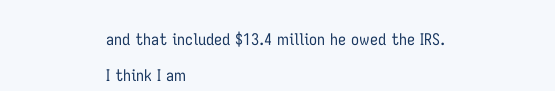and that included $13.4 million he owed the IRS.

I think I am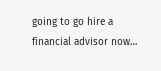going to go hire a financial advisor now…